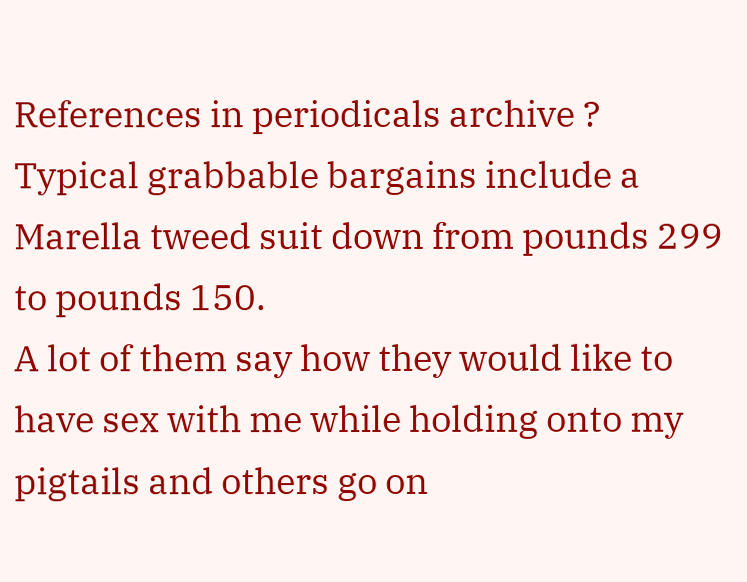References in periodicals archive ?
Typical grabbable bargains include a Marella tweed suit down from pounds 299 to pounds 150.
A lot of them say how they would like to have sex with me while holding onto my pigtails and others go on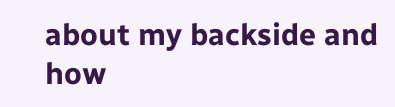about my backside and how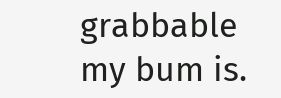grabbable my bum is.